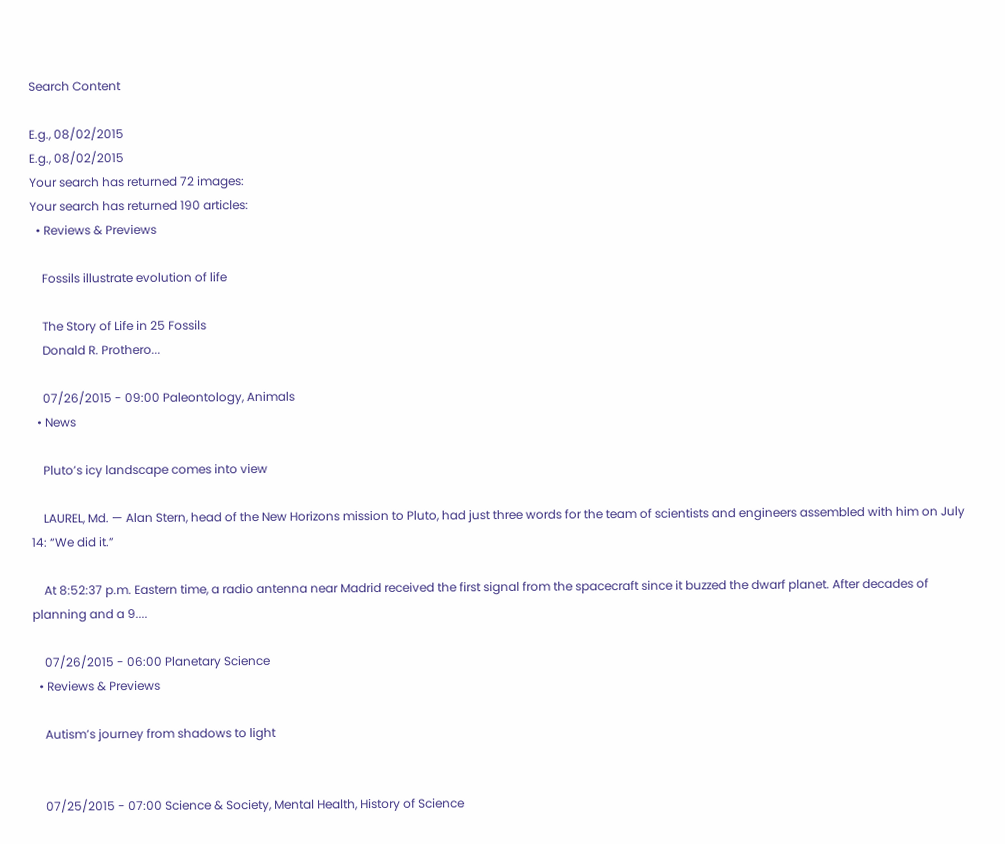Search Content

E.g., 08/02/2015
E.g., 08/02/2015
Your search has returned 72 images:
Your search has returned 190 articles:
  • Reviews & Previews

    Fossils illustrate evolution of life

    The Story of Life in 25 Fossils
    Donald R. Prothero...

    07/26/2015 - 09:00 Paleontology, Animals
  • News

    Pluto’s icy landscape comes into view

    LAUREL, Md. — Alan Stern, head of the New Horizons mission to Pluto, had just three words for the team of scientists and engineers assembled with him on July 14: “We did it.”

    At 8:52:37 p.m. Eastern time, a radio antenna near Madrid received the first signal from the spacecraft since it buzzed the dwarf planet. After decades of planning and a 9....

    07/26/2015 - 06:00 Planetary Science
  • Reviews & Previews

    Autism’s journey from shadows to light


    07/25/2015 - 07:00 Science & Society, Mental Health, History of Science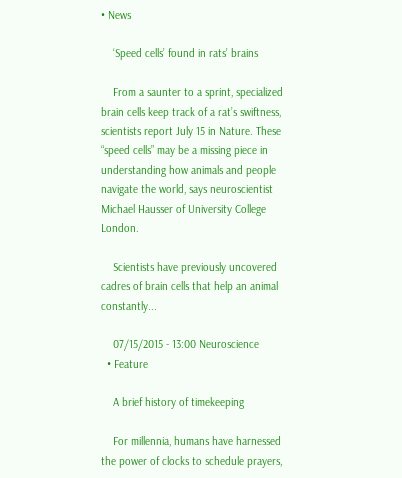• News

    ‘Speed cells’ found in rats’ brains

    From a saunter to a sprint, specialized brain cells keep track of a rat’s swiftness, scientists report July 15 in Nature. These “speed cells” may be a missing piece in understanding how animals and people navigate the world, says neuroscientist Michael Hausser of University College London.

    Scientists have previously uncovered cadres of brain cells that help an animal constantly...

    07/15/2015 - 13:00 Neuroscience
  • Feature

    A brief history of timekeeping

    For millennia, humans have harnessed the power of clocks to schedule prayers,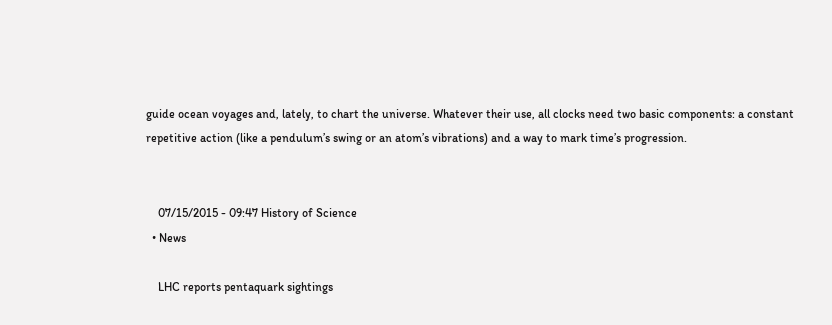guide ocean voyages and, lately, to chart the universe. Whatever their use, all clocks need two basic components: a constant repetitive action (like a pendulum’s swing or an atom’s vibrations) and a way to mark time’s progression.


    07/15/2015 - 09:47 History of Science
  • News

    LHC reports pentaquark sightings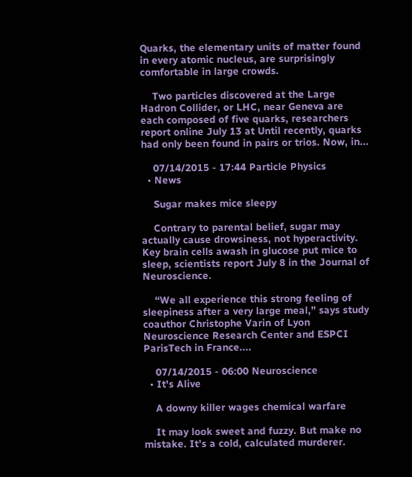Quarks, the elementary units of matter found in every atomic nucleus, are surprisingly comfortable in large crowds.

    Two particles discovered at the Large Hadron Collider, or LHC, near Geneva are each composed of five quarks, researchers report online July 13 at Until recently, quarks had only been found in pairs or trios. Now, in...

    07/14/2015 - 17:44 Particle Physics
  • News

    Sugar makes mice sleepy

    Contrary to parental belief, sugar may actually cause drowsiness, not hyperactivity. Key brain cells awash in glucose put mice to sleep, scientists report July 8 in the Journal of Neuroscience.

    “We all experience this strong feeling of sleepiness after a very large meal,” says study coauthor Christophe Varin of Lyon Neuroscience Research Center and ESPCI ParisTech in France....

    07/14/2015 - 06:00 Neuroscience
  • It's Alive

    A downy killer wages chemical warfare

    It may look sweet and fuzzy. But make no mistake. It’s a cold, calculated murderer.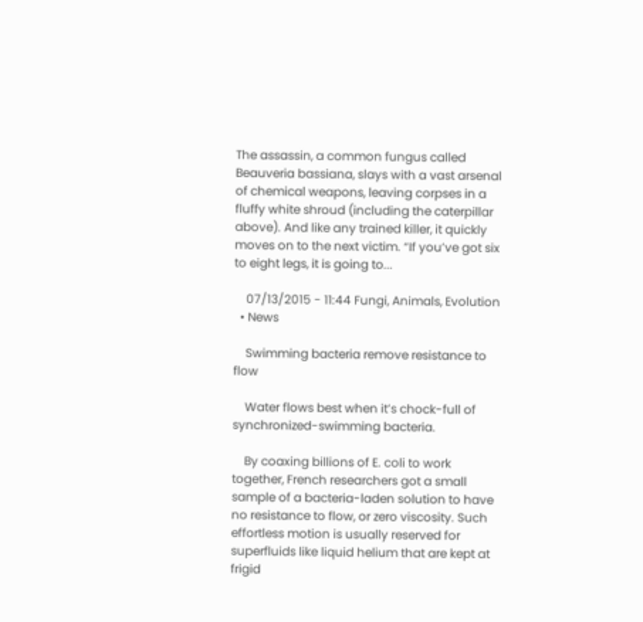The assassin, a common fungus called Beauveria bassiana, slays with a vast arsenal of chemical weapons, leaving corpses in a fluffy white shroud (including the caterpillar above). And like any trained killer, it quickly moves on to the next victim. “If you’ve got six to eight legs, it is going to...

    07/13/2015 - 11:44 Fungi, Animals, Evolution
  • News

    Swimming bacteria remove resistance to flow

    Water flows best when it’s chock-full of synchronized-swimming bacteria.

    By coaxing billions of E. coli to work together, French researchers got a small sample of a bacteria-laden solution to have no resistance to flow, or zero viscosity. Such effortless motion is usually reserved for superfluids like liquid helium that are kept at frigid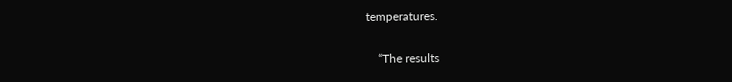temperatures.

    “The results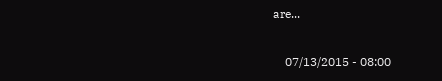are...

    07/13/2015 - 08:00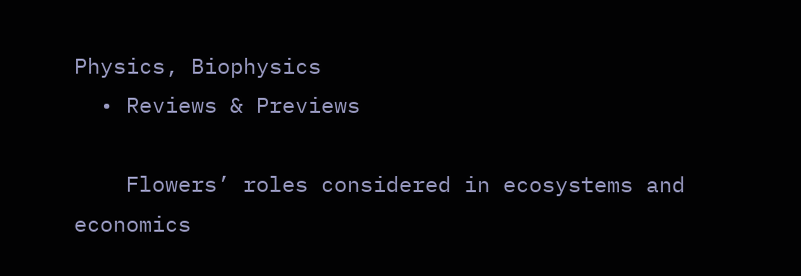Physics, Biophysics
  • Reviews & Previews

    Flowers’ roles considered in ecosystems and economics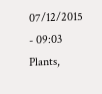07/12/2015 - 09:03 Plants,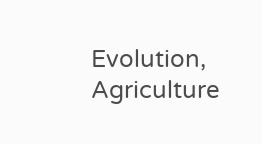Evolution, Agriculture